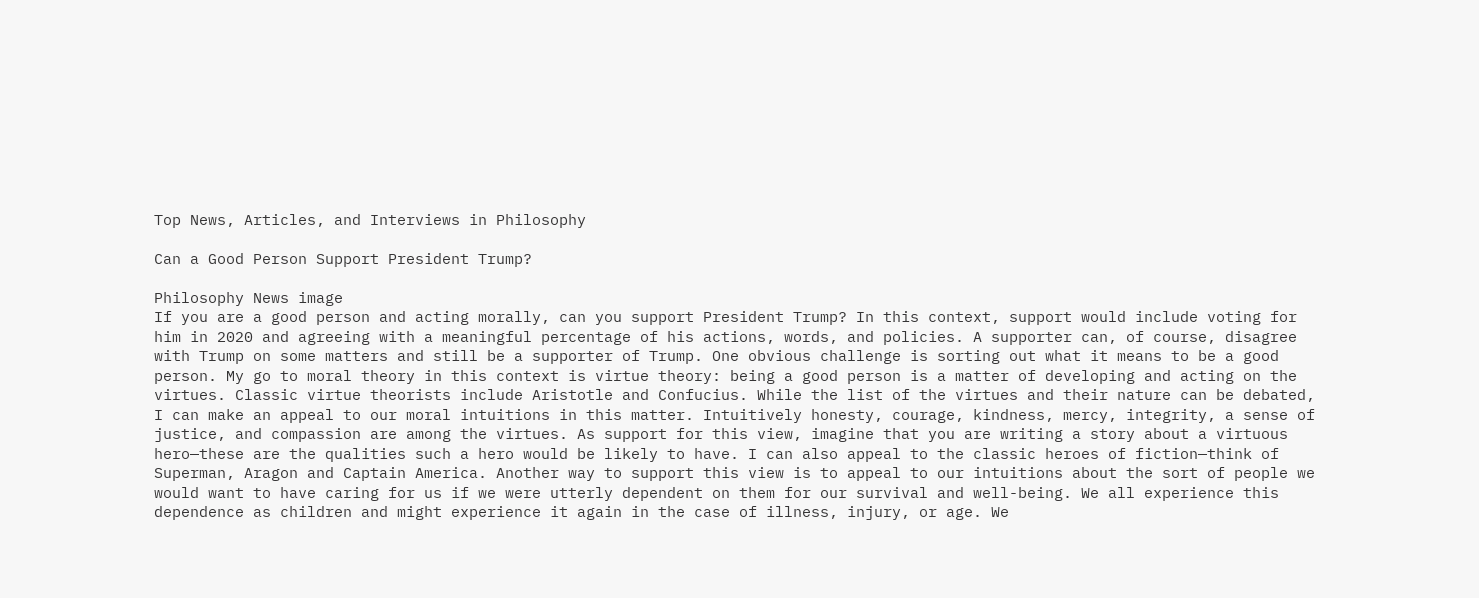Top News, Articles, and Interviews in Philosophy

Can a Good Person Support President Trump?

Philosophy News image
If you are a good person and acting morally, can you support President Trump? In this context, support would include voting for him in 2020 and agreeing with a meaningful percentage of his actions, words, and policies. A supporter can, of course, disagree with Trump on some matters and still be a supporter of Trump. One obvious challenge is sorting out what it means to be a good person. My go to moral theory in this context is virtue theory: being a good person is a matter of developing and acting on the virtues. Classic virtue theorists include Aristotle and Confucius. While the list of the virtues and their nature can be debated, I can make an appeal to our moral intuitions in this matter. Intuitively honesty, courage, kindness, mercy, integrity, a sense of justice, and compassion are among the virtues. As support for this view, imagine that you are writing a story about a virtuous hero—these are the qualities such a hero would be likely to have. I can also appeal to the classic heroes of fiction—think of Superman, Aragon and Captain America. Another way to support this view is to appeal to our intuitions about the sort of people we would want to have caring for us if we were utterly dependent on them for our survival and well-being. We all experience this dependence as children and might experience it again in the case of illness, injury, or age. We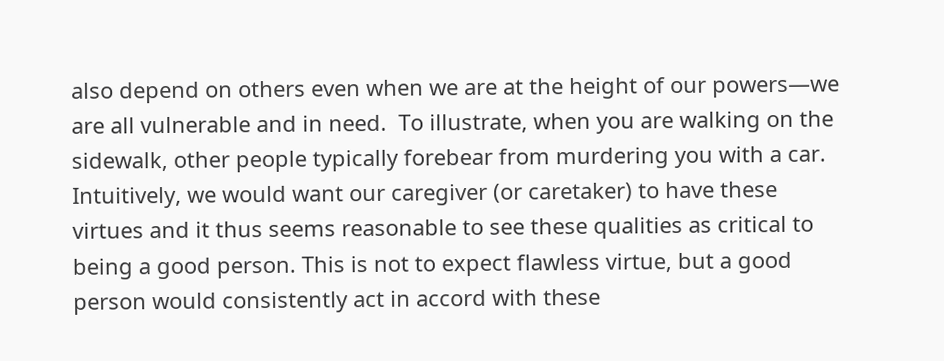also depend on others even when we are at the height of our powers—we are all vulnerable and in need.  To illustrate, when you are walking on the sidewalk, other people typically forebear from murdering you with a car. Intuitively, we would want our caregiver (or caretaker) to have these virtues and it thus seems reasonable to see these qualities as critical to being a good person. This is not to expect flawless virtue, but a good person would consistently act in accord with these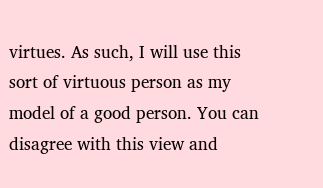virtues. As such, I will use this sort of virtuous person as my model of a good person. You can disagree with this view and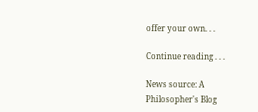offer your own. . .

Continue reading . . .

News source: A Philosopher's Blog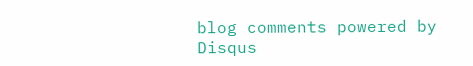blog comments powered by Disqus